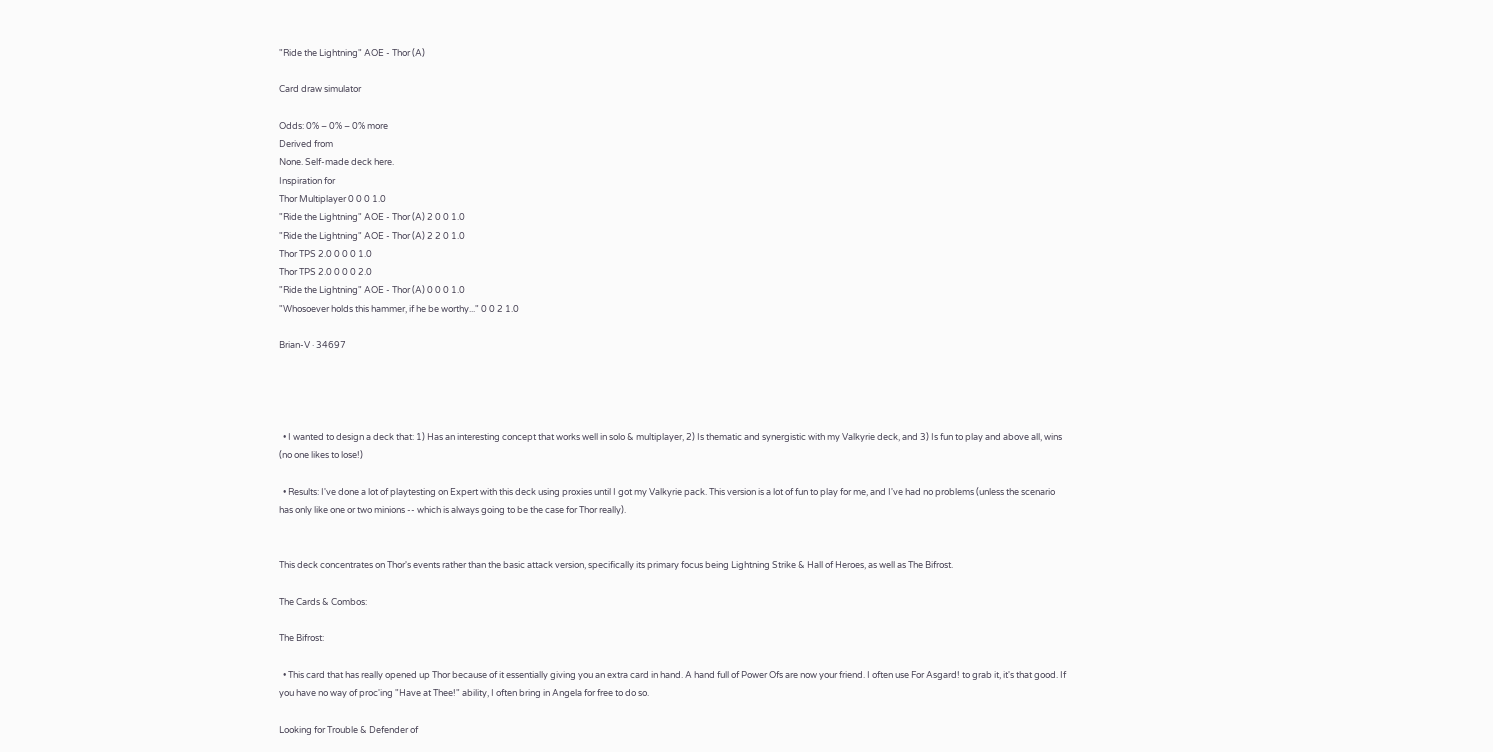"Ride the Lightning" AOE - Thor (A)

Card draw simulator

Odds: 0% – 0% – 0% more
Derived from
None. Self-made deck here.
Inspiration for
Thor Multiplayer 0 0 0 1.0
"Ride the Lightning" AOE - Thor (A) 2 0 0 1.0
"Ride the Lightning" AOE - Thor (A) 2 2 0 1.0
Thor TPS 2.0 0 0 0 1.0
Thor TPS 2.0 0 0 0 2.0
"Ride the Lightning" AOE - Thor (A) 0 0 0 1.0
"Whosoever holds this hammer, if he be worthy..." 0 0 2 1.0

Brian-V · 34697




  • I wanted to design a deck that: 1) Has an interesting concept that works well in solo & multiplayer, 2) Is thematic and synergistic with my Valkyrie deck, and 3) Is fun to play and above all, wins (no one likes to lose!)

  • Results: I've done a lot of playtesting on Expert with this deck using proxies until I got my Valkyrie pack. This version is a lot of fun to play for me, and I've had no problems (unless the scenario has only like one or two minions -- which is always going to be the case for Thor really).


This deck concentrates on Thor's events rather than the basic attack version, specifically its primary focus being Lightning Strike & Hall of Heroes, as well as The Bifrost.

The Cards & Combos:

The Bifrost:

  • This card that has really opened up Thor because of it essentially giving you an extra card in hand. A hand full of Power Ofs are now your friend. I often use For Asgard! to grab it, it's that good. If you have no way of proc'ing "Have at Thee!" ability, I often bring in Angela for free to do so.

Looking for Trouble & Defender of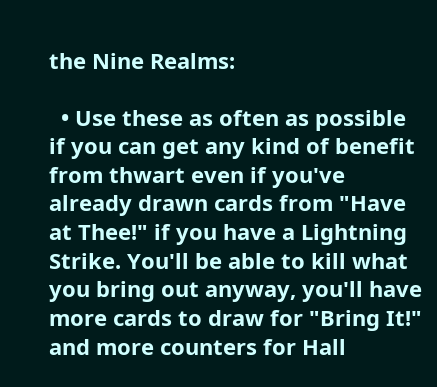the Nine Realms:

  • Use these as often as possible if you can get any kind of benefit from thwart even if you've already drawn cards from "Have at Thee!" if you have a Lightning Strike. You'll be able to kill what you bring out anyway, you'll have more cards to draw for "Bring It!" and more counters for Hall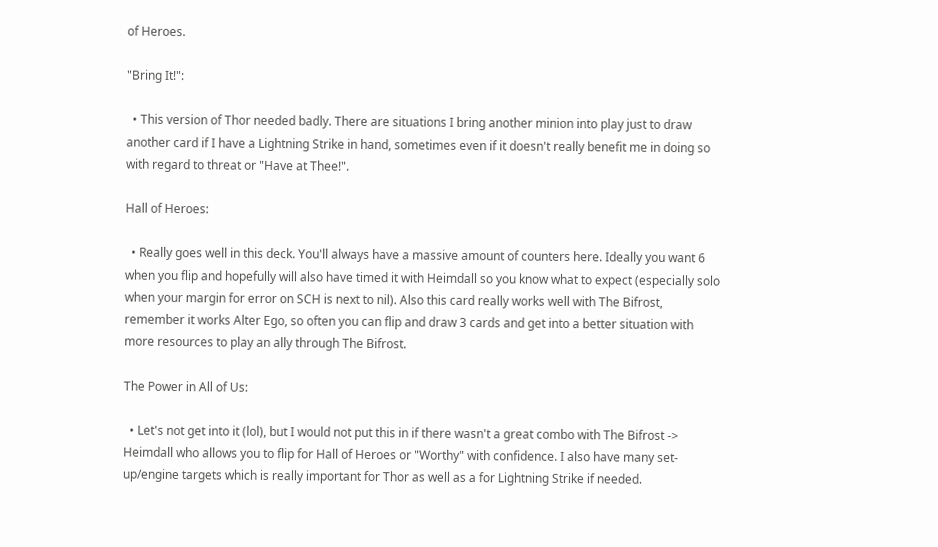of Heroes.

"Bring It!":

  • This version of Thor needed badly. There are situations I bring another minion into play just to draw another card if I have a Lightning Strike in hand, sometimes even if it doesn't really benefit me in doing so with regard to threat or "Have at Thee!".

Hall of Heroes:

  • Really goes well in this deck. You'll always have a massive amount of counters here. Ideally you want 6 when you flip and hopefully will also have timed it with Heimdall so you know what to expect (especially solo when your margin for error on SCH is next to nil). Also this card really works well with The Bifrost, remember it works Alter Ego, so often you can flip and draw 3 cards and get into a better situation with more resources to play an ally through The Bifrost.

The Power in All of Us:

  • Let's not get into it (lol), but I would not put this in if there wasn't a great combo with The Bifrost -> Heimdall who allows you to flip for Hall of Heroes or "Worthy" with confidence. I also have many set-up/engine targets which is really important for Thor as well as a for Lightning Strike if needed.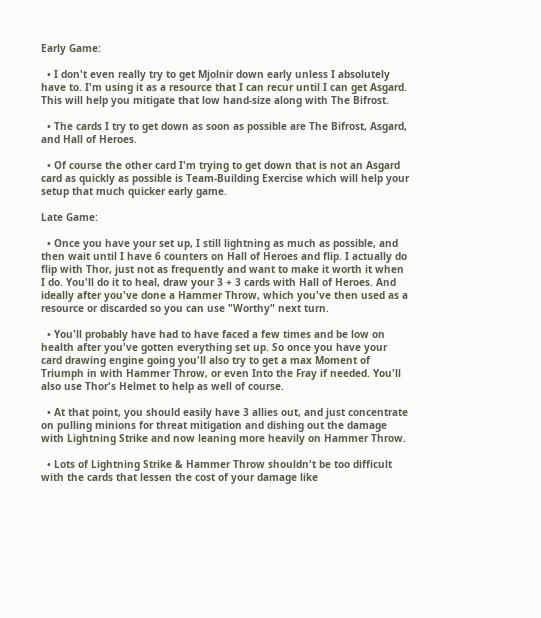Early Game:

  • I don't even really try to get Mjolnir down early unless I absolutely have to. I'm using it as a resource that I can recur until I can get Asgard. This will help you mitigate that low hand-size along with The Bifrost.

  • The cards I try to get down as soon as possible are The Bifrost, Asgard, and Hall of Heroes.

  • Of course the other card I'm trying to get down that is not an Asgard card as quickly as possible is Team-Building Exercise which will help your setup that much quicker early game.

Late Game:

  • Once you have your set up, I still lightning as much as possible, and then wait until I have 6 counters on Hall of Heroes and flip. I actually do flip with Thor, just not as frequently and want to make it worth it when I do. You'll do it to heal, draw your 3 + 3 cards with Hall of Heroes. And ideally after you've done a Hammer Throw, which you've then used as a resource or discarded so you can use "Worthy" next turn.

  • You'll probably have had to have faced a few times and be low on health after you've gotten everything set up. So once you have your card drawing engine going you'll also try to get a max Moment of Triumph in with Hammer Throw, or even Into the Fray if needed. You'll also use Thor's Helmet to help as well of course.

  • At that point, you should easily have 3 allies out, and just concentrate on pulling minions for threat mitigation and dishing out the damage with Lightning Strike and now leaning more heavily on Hammer Throw.

  • Lots of Lightning Strike & Hammer Throw shouldn't be too difficult with the cards that lessen the cost of your damage like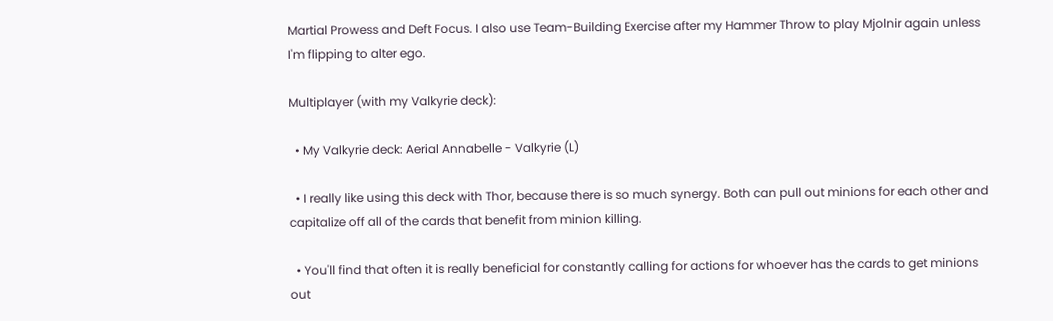Martial Prowess and Deft Focus. I also use Team-Building Exercise after my Hammer Throw to play Mjolnir again unless I'm flipping to alter ego.

Multiplayer (with my Valkyrie deck):

  • My Valkyrie deck: Aerial Annabelle - Valkyrie (L)

  • I really like using this deck with Thor, because there is so much synergy. Both can pull out minions for each other and capitalize off all of the cards that benefit from minion killing.

  • You'll find that often it is really beneficial for constantly calling for actions for whoever has the cards to get minions out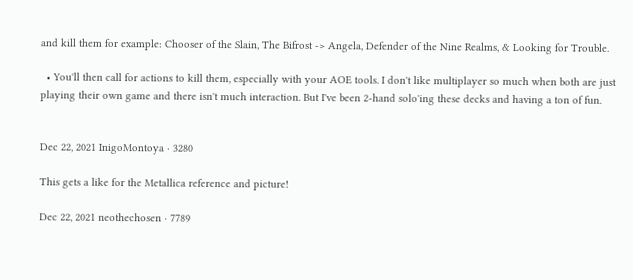and kill them for example: Chooser of the Slain, The Bifrost -> Angela, Defender of the Nine Realms, & Looking for Trouble.

  • You'll then call for actions to kill them, especially with your AOE tools. I don't like multiplayer so much when both are just playing their own game and there isn't much interaction. But I've been 2-hand solo'ing these decks and having a ton of fun.


Dec 22, 2021 InigoMontoya · 3280

This gets a like for the Metallica reference and picture!

Dec 22, 2021 neothechosen · 7789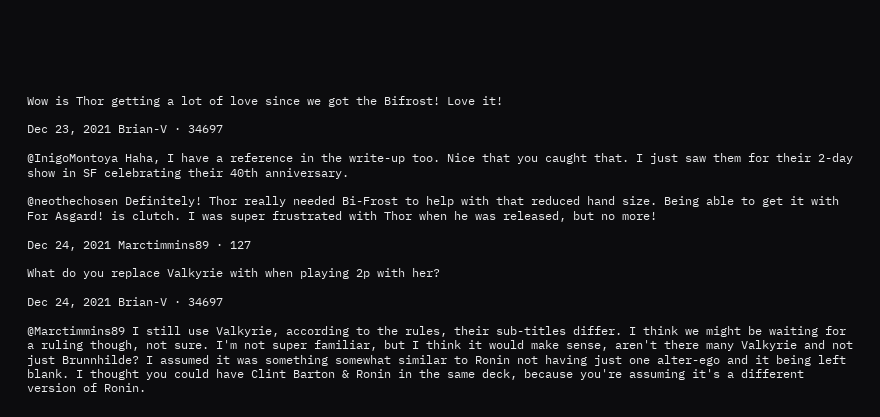Wow is Thor getting a lot of love since we got the Bifrost! Love it!

Dec 23, 2021 Brian-V · 34697

@InigoMontoya Haha, I have a reference in the write-up too. Nice that you caught that. I just saw them for their 2-day show in SF celebrating their 40th anniversary.

@neothechosen Definitely! Thor really needed Bi-Frost to help with that reduced hand size. Being able to get it with For Asgard! is clutch. I was super frustrated with Thor when he was released, but no more!

Dec 24, 2021 Marctimmins89 · 127

What do you replace Valkyrie with when playing 2p with her?

Dec 24, 2021 Brian-V · 34697

@Marctimmins89 I still use Valkyrie, according to the rules, their sub-titles differ. I think we might be waiting for a ruling though, not sure. I'm not super familiar, but I think it would make sense, aren't there many Valkyrie and not just Brunnhilde? I assumed it was something somewhat similar to Ronin not having just one alter-ego and it being left blank. I thought you could have Clint Barton & Ronin in the same deck, because you're assuming it's a different version of Ronin.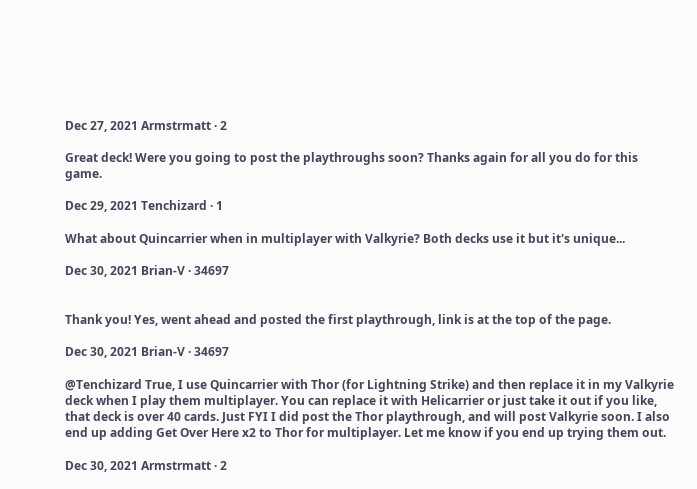Dec 27, 2021 Armstrmatt · 2

Great deck! Were you going to post the playthroughs soon? Thanks again for all you do for this game.

Dec 29, 2021 Tenchizard · 1

What about Quincarrier when in multiplayer with Valkyrie? Both decks use it but it's unique...

Dec 30, 2021 Brian-V · 34697


Thank you! Yes, went ahead and posted the first playthrough, link is at the top of the page.

Dec 30, 2021 Brian-V · 34697

@Tenchizard True, I use Quincarrier with Thor (for Lightning Strike) and then replace it in my Valkyrie deck when I play them multiplayer. You can replace it with Helicarrier or just take it out if you like, that deck is over 40 cards. Just FYI I did post the Thor playthrough, and will post Valkyrie soon. I also end up adding Get Over Here x2 to Thor for multiplayer. Let me know if you end up trying them out.

Dec 30, 2021 Armstrmatt · 2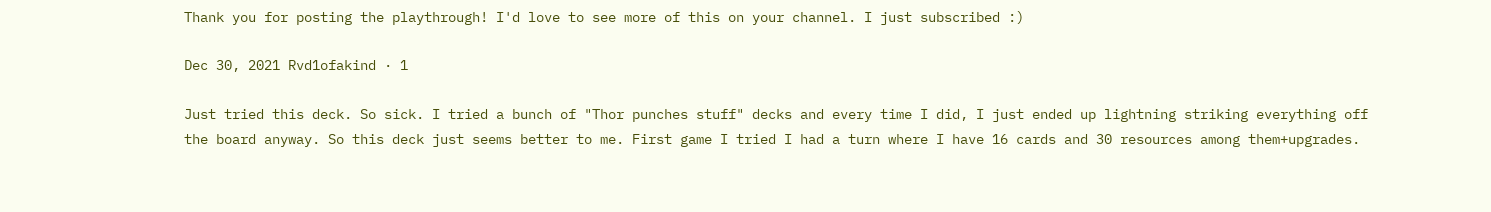Thank you for posting the playthrough! I'd love to see more of this on your channel. I just subscribed :)

Dec 30, 2021 Rvd1ofakind · 1

Just tried this deck. So sick. I tried a bunch of "Thor punches stuff" decks and every time I did, I just ended up lightning striking everything off the board anyway. So this deck just seems better to me. First game I tried I had a turn where I have 16 cards and 30 resources among them+upgrades.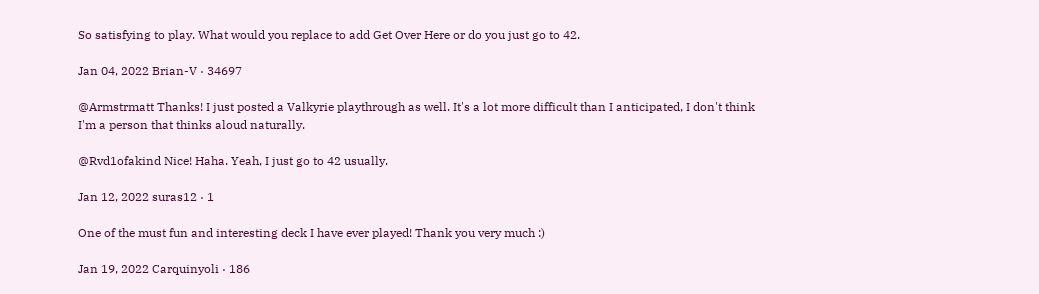So satisfying to play. What would you replace to add Get Over Here or do you just go to 42.

Jan 04, 2022 Brian-V · 34697

@Armstrmatt Thanks! I just posted a Valkyrie playthrough as well. It's a lot more difficult than I anticipated, I don't think I'm a person that thinks aloud naturally.

@Rvd1ofakind Nice! Haha. Yeah, I just go to 42 usually.

Jan 12, 2022 suras12 · 1

One of the must fun and interesting deck I have ever played! Thank you very much :)

Jan 19, 2022 Carquinyoli · 186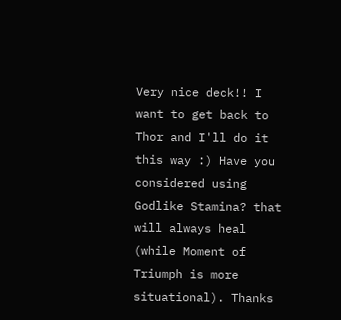Very nice deck!! I want to get back to Thor and I'll do it this way :) Have you considered using Godlike Stamina? that will always heal (while Moment of Triumph is more situational). Thanks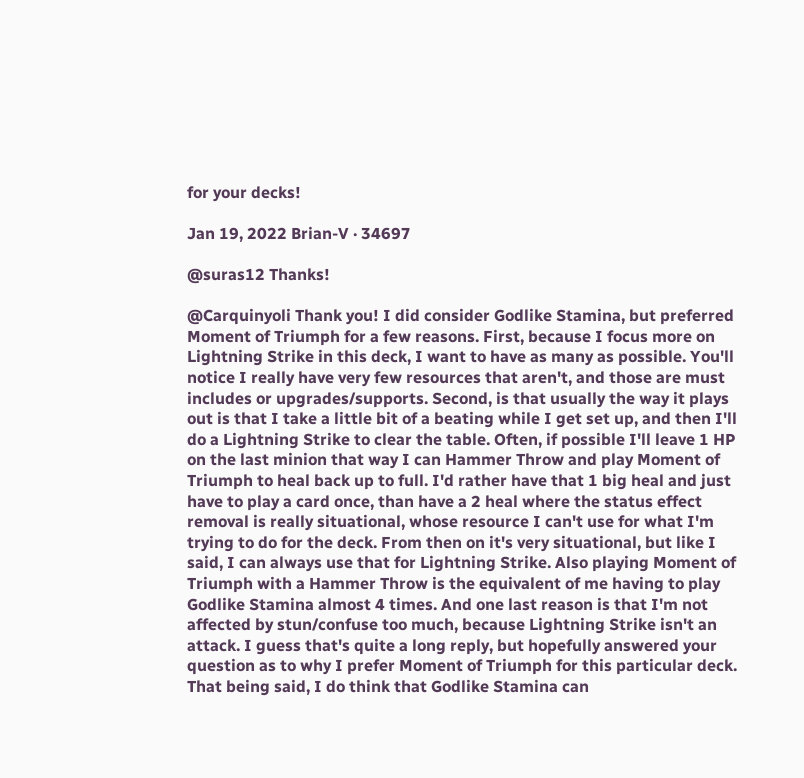for your decks!

Jan 19, 2022 Brian-V · 34697

@suras12 Thanks!

@Carquinyoli Thank you! I did consider Godlike Stamina, but preferred Moment of Triumph for a few reasons. First, because I focus more on Lightning Strike in this deck, I want to have as many as possible. You'll notice I really have very few resources that aren't, and those are must includes or upgrades/supports. Second, is that usually the way it plays out is that I take a little bit of a beating while I get set up, and then I'll do a Lightning Strike to clear the table. Often, if possible I'll leave 1 HP on the last minion that way I can Hammer Throw and play Moment of Triumph to heal back up to full. I'd rather have that 1 big heal and just have to play a card once, than have a 2 heal where the status effect removal is really situational, whose resource I can't use for what I'm trying to do for the deck. From then on it's very situational, but like I said, I can always use that for Lightning Strike. Also playing Moment of Triumph with a Hammer Throw is the equivalent of me having to play Godlike Stamina almost 4 times. And one last reason is that I'm not affected by stun/confuse too much, because Lightning Strike isn't an attack. I guess that's quite a long reply, but hopefully answered your question as to why I prefer Moment of Triumph for this particular deck. That being said, I do think that Godlike Stamina can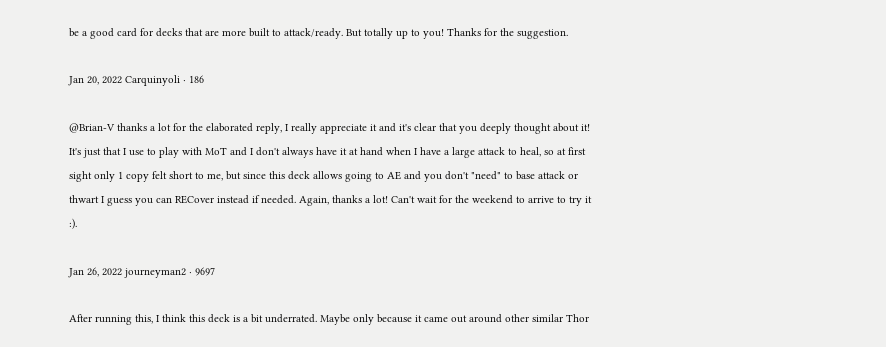be a good card for decks that are more built to attack/ready. But totally up to you! Thanks for the suggestion.

Jan 20, 2022 Carquinyoli · 186

@Brian-V thanks a lot for the elaborated reply, I really appreciate it and it's clear that you deeply thought about it! It's just that I use to play with MoT and I don't always have it at hand when I have a large attack to heal, so at first sight only 1 copy felt short to me, but since this deck allows going to AE and you don't "need" to base attack or thwart I guess you can RECover instead if needed. Again, thanks a lot! Can't wait for the weekend to arrive to try it :).

Jan 26, 2022 journeyman2 · 9697

After running this, I think this deck is a bit underrated. Maybe only because it came out around other similar Thor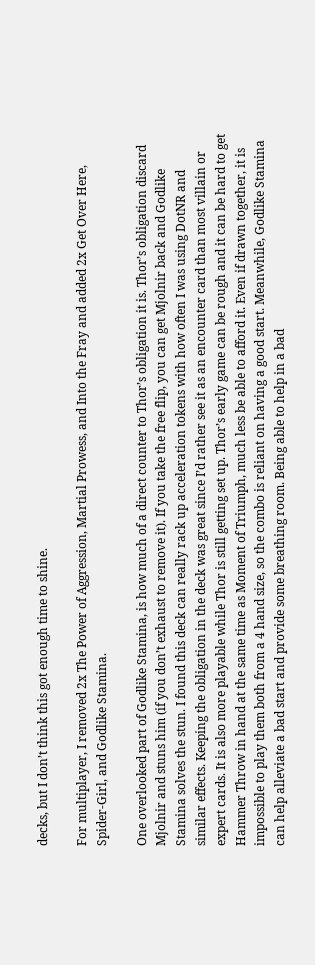decks, but I don’t think this got enough time to shine.

For multiplayer, I removed 2x The Power of Aggression, Martial Prowess, and Into the Fray and added 2x Get Over Here, Spider-Girl, and Godlike Stamina.

One overlooked part of Godlike Stamina, is how much of a direct counter to Thor’s obligation it is. Thor’s obligation discard Mjolnir and stuns him (if you don’t exhaust to remove it). If you take the free flip, you can get Mjolnir back and Godlike Stamina solves the stun. I found this deck can really rack up acceleration tokens with how often I was using DotNR and similar effects. Keeping the obligation in the deck was great since I’d rather see it as an encounter card than most villain or expert cards. It is also more playable while Thor is still getting set up. Thor’s early game can be rough and it can be hard to get Hammer Throw in hand at the same time as Moment of Triumph, much less be able to afford it. Even if drawn together, it is impossible to play them both from a 4 hand size, so the combo is reliant on having a good start. Meanwhile, Godlike Stamina can help alleviate a bad start and provide some breathing room. Being able to help in a bad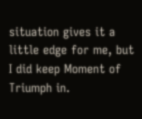situation gives it a little edge for me, but I did keep Moment of Triumph in.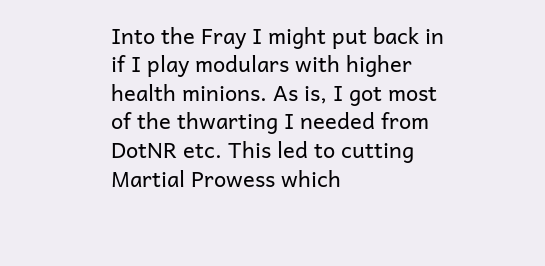Into the Fray I might put back in if I play modulars with higher health minions. As is, I got most of the thwarting I needed from DotNR etc. This led to cutting Martial Prowess which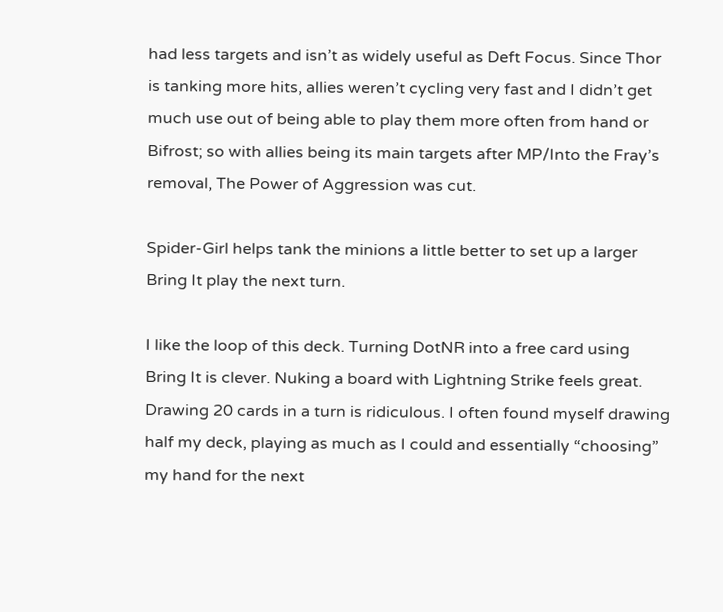had less targets and isn’t as widely useful as Deft Focus. Since Thor is tanking more hits, allies weren’t cycling very fast and I didn’t get much use out of being able to play them more often from hand or Bifrost; so with allies being its main targets after MP/Into the Fray’s removal, The Power of Aggression was cut.

Spider-Girl helps tank the minions a little better to set up a larger Bring It play the next turn.

I like the loop of this deck. Turning DotNR into a free card using Bring It is clever. Nuking a board with Lightning Strike feels great. Drawing 20 cards in a turn is ridiculous. I often found myself drawing half my deck, playing as much as I could and essentially “choosing” my hand for the next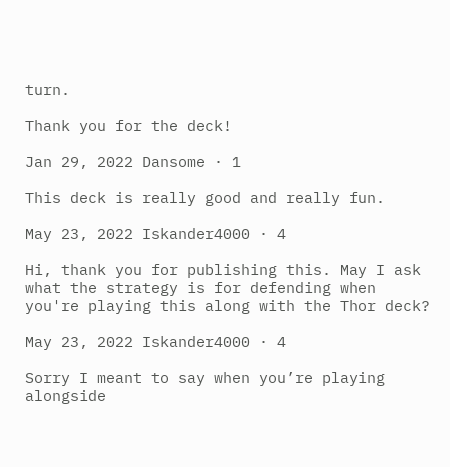turn.

Thank you for the deck!

Jan 29, 2022 Dansome · 1

This deck is really good and really fun.

May 23, 2022 Iskander4000 · 4

Hi, thank you for publishing this. May I ask what the strategy is for defending when you're playing this along with the Thor deck?

May 23, 2022 Iskander4000 · 4

Sorry I meant to say when you’re playing alongside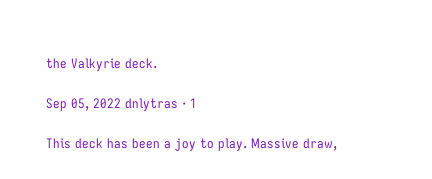the Valkyrie deck.

Sep 05, 2022 dnlytras · 1

This deck has been a joy to play. Massive draw,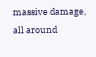massive damage, all around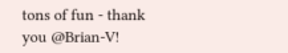tons of fun - thank you @Brian-V!